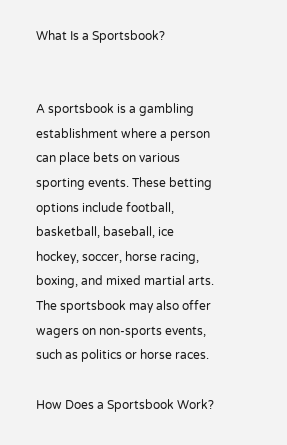What Is a Sportsbook?


A sportsbook is a gambling establishment where a person can place bets on various sporting events. These betting options include football, basketball, baseball, ice hockey, soccer, horse racing, boxing, and mixed martial arts. The sportsbook may also offer wagers on non-sports events, such as politics or horse races.

How Does a Sportsbook Work?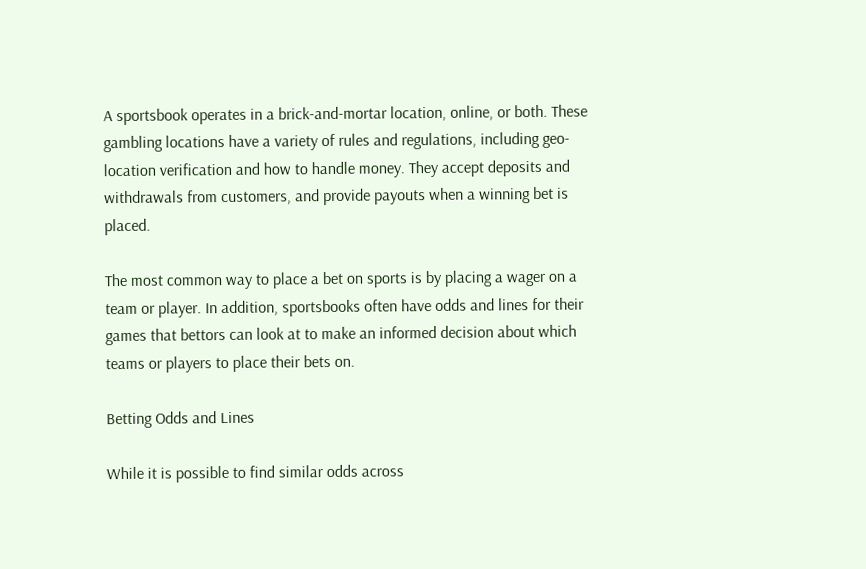A sportsbook operates in a brick-and-mortar location, online, or both. These gambling locations have a variety of rules and regulations, including geo-location verification and how to handle money. They accept deposits and withdrawals from customers, and provide payouts when a winning bet is placed.

The most common way to place a bet on sports is by placing a wager on a team or player. In addition, sportsbooks often have odds and lines for their games that bettors can look at to make an informed decision about which teams or players to place their bets on.

Betting Odds and Lines

While it is possible to find similar odds across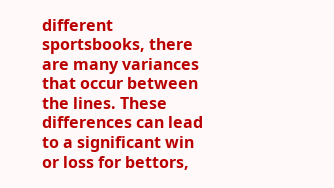different sportsbooks, there are many variances that occur between the lines. These differences can lead to a significant win or loss for bettors,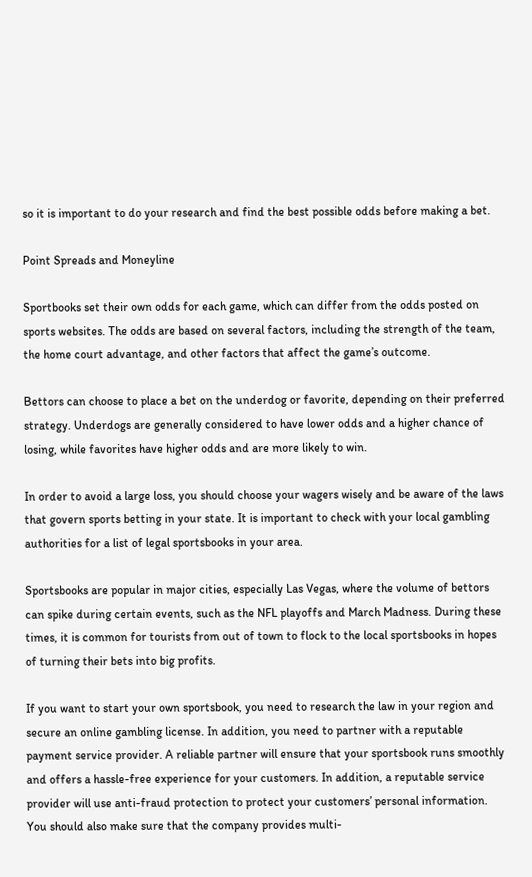so it is important to do your research and find the best possible odds before making a bet.

Point Spreads and Moneyline

Sportbooks set their own odds for each game, which can differ from the odds posted on sports websites. The odds are based on several factors, including the strength of the team, the home court advantage, and other factors that affect the game’s outcome.

Bettors can choose to place a bet on the underdog or favorite, depending on their preferred strategy. Underdogs are generally considered to have lower odds and a higher chance of losing, while favorites have higher odds and are more likely to win.

In order to avoid a large loss, you should choose your wagers wisely and be aware of the laws that govern sports betting in your state. It is important to check with your local gambling authorities for a list of legal sportsbooks in your area.

Sportsbooks are popular in major cities, especially Las Vegas, where the volume of bettors can spike during certain events, such as the NFL playoffs and March Madness. During these times, it is common for tourists from out of town to flock to the local sportsbooks in hopes of turning their bets into big profits.

If you want to start your own sportsbook, you need to research the law in your region and secure an online gambling license. In addition, you need to partner with a reputable payment service provider. A reliable partner will ensure that your sportsbook runs smoothly and offers a hassle-free experience for your customers. In addition, a reputable service provider will use anti-fraud protection to protect your customers’ personal information. You should also make sure that the company provides multi-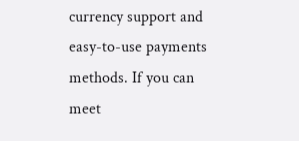currency support and easy-to-use payments methods. If you can meet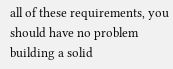all of these requirements, you should have no problem building a solid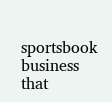sportsbook business that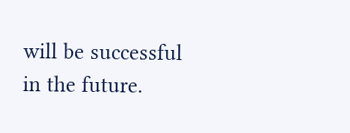will be successful in the future.